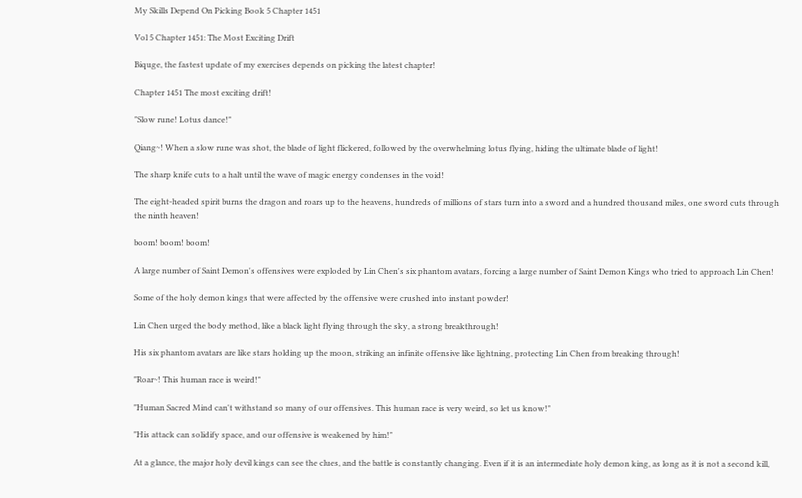My Skills Depend On Picking Book 5 Chapter 1451

Vol 5 Chapter 1451: The Most Exciting Drift

Biquge, the fastest update of my exercises depends on picking the latest chapter!

Chapter 1451 The most exciting drift!

"Slow rune! Lotus dance!"

Qiang~! When a slow rune was shot, the blade of light flickered, followed by the overwhelming lotus flying, hiding the ultimate blade of light!

The sharp knife cuts to a halt until the wave of magic energy condenses in the void!

The eight-headed spirit burns the dragon and roars up to the heavens, hundreds of millions of stars turn into a sword and a hundred thousand miles, one sword cuts through the ninth heaven!

boom! boom! boom!

A large number of Saint Demon's offensives were exploded by Lin Chen's six phantom avatars, forcing a large number of Saint Demon Kings who tried to approach Lin Chen!

Some of the holy demon kings that were affected by the offensive were crushed into instant powder!

Lin Chen urged the body method, like a black light flying through the sky, a strong breakthrough!

His six phantom avatars are like stars holding up the moon, striking an infinite offensive like lightning, protecting Lin Chen from breaking through!

"Roar~! This human race is weird!"

"Human Sacred Mind can't withstand so many of our offensives. This human race is very weird, so let us know!"

"His attack can solidify space, and our offensive is weakened by him!"

At a glance, the major holy devil kings can see the clues, and the battle is constantly changing. Even if it is an intermediate holy demon king, as long as it is not a second kill,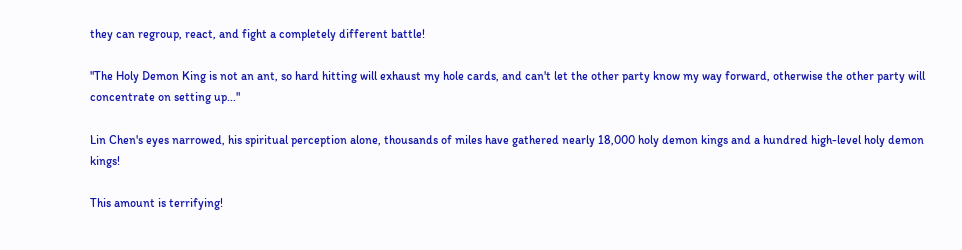they can regroup, react, and fight a completely different battle!

"The Holy Demon King is not an ant, so hard hitting will exhaust my hole cards, and can't let the other party know my way forward, otherwise the other party will concentrate on setting up..."

Lin Chen's eyes narrowed, his spiritual perception alone, thousands of miles have gathered nearly 18,000 holy demon kings and a hundred high-level holy demon kings!

This amount is terrifying!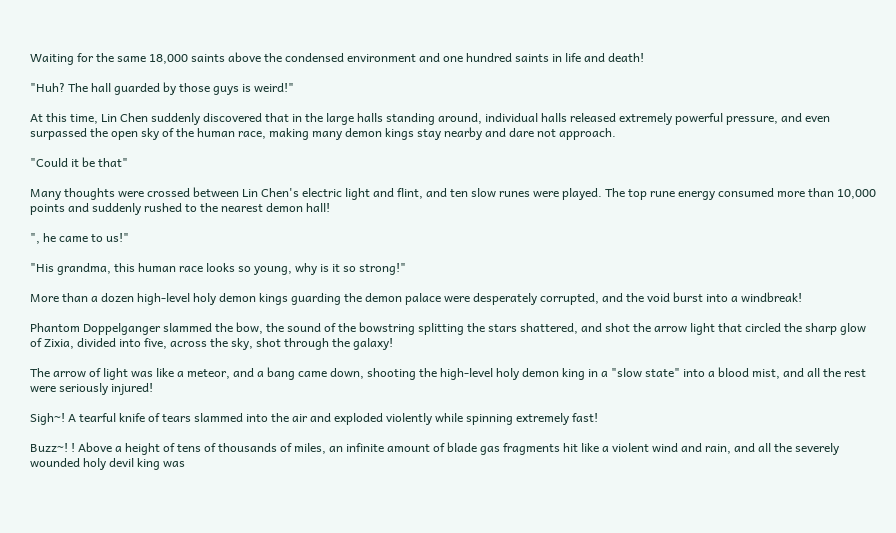Waiting for the same 18,000 saints above the condensed environment and one hundred saints in life and death!

"Huh? The hall guarded by those guys is weird!"

At this time, Lin Chen suddenly discovered that in the large halls standing around, individual halls released extremely powerful pressure, and even surpassed the open sky of the human race, making many demon kings stay nearby and dare not approach.

"Could it be that"

Many thoughts were crossed between Lin Chen's electric light and flint, and ten slow runes were played. The top rune energy consumed more than 10,000 points and suddenly rushed to the nearest demon hall!

", he came to us!"

"His grandma, this human race looks so young, why is it so strong!"

More than a dozen high-level holy demon kings guarding the demon palace were desperately corrupted, and the void burst into a windbreak!

Phantom Doppelganger slammed the bow, the sound of the bowstring splitting the stars shattered, and shot the arrow light that circled the sharp glow of Zixia, divided into five, across the sky, shot through the galaxy!

The arrow of light was like a meteor, and a bang came down, shooting the high-level holy demon king in a "slow state" into a blood mist, and all the rest were seriously injured!

Sigh~! A tearful knife of tears slammed into the air and exploded violently while spinning extremely fast!

Buzz~! ! Above a height of tens of thousands of miles, an infinite amount of blade gas fragments hit like a violent wind and rain, and all the severely wounded holy devil king was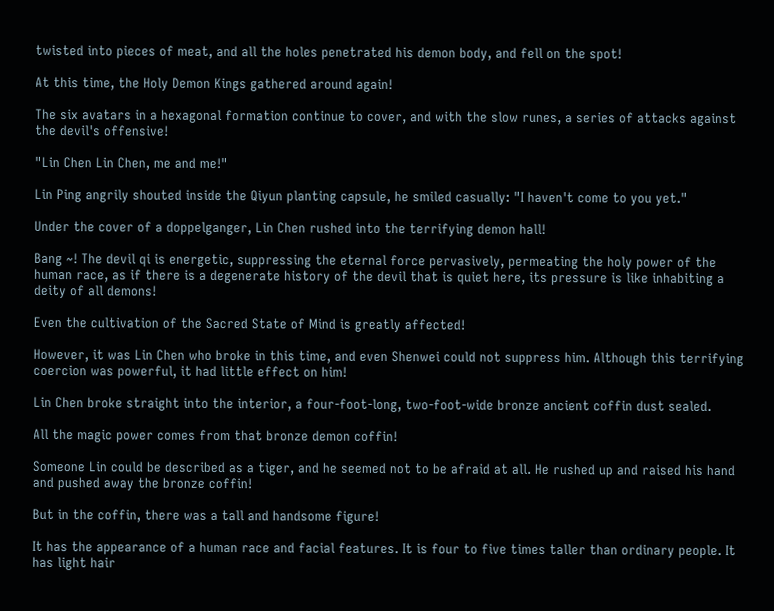twisted into pieces of meat, and all the holes penetrated his demon body, and fell on the spot!

At this time, the Holy Demon Kings gathered around again!

The six avatars in a hexagonal formation continue to cover, and with the slow runes, a series of attacks against the devil's offensive!

"Lin Chen Lin Chen, me and me!"

Lin Ping angrily shouted inside the Qiyun planting capsule, he smiled casually: "I haven't come to you yet."

Under the cover of a doppelganger, Lin Chen rushed into the terrifying demon hall!

Bang ~! The devil qi is energetic, suppressing the eternal force pervasively, permeating the holy power of the human race, as if there is a degenerate history of the devil that is quiet here, its pressure is like inhabiting a deity of all demons!

Even the cultivation of the Sacred State of Mind is greatly affected!

However, it was Lin Chen who broke in this time, and even Shenwei could not suppress him. Although this terrifying coercion was powerful, it had little effect on him!

Lin Chen broke straight into the interior, a four-foot-long, two-foot-wide bronze ancient coffin dust sealed.

All the magic power comes from that bronze demon coffin!

Someone Lin could be described as a tiger, and he seemed not to be afraid at all. He rushed up and raised his hand and pushed away the bronze coffin!

But in the coffin, there was a tall and handsome figure!

It has the appearance of a human race and facial features. It is four to five times taller than ordinary people. It has light hair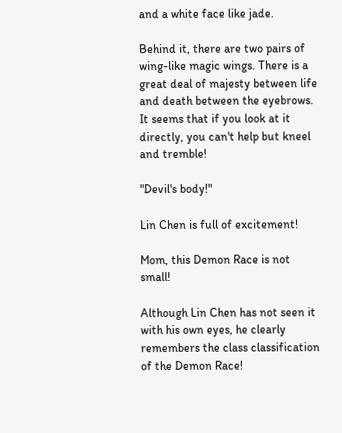and a white face like jade.

Behind it, there are two pairs of wing-like magic wings. There is a great deal of majesty between life and death between the eyebrows. It seems that if you look at it directly, you can't help but kneel and tremble!

"Devil's body!"

Lin Chen is full of excitement!

Mom, this Demon Race is not small!

Although Lin Chen has not seen it with his own eyes, he clearly remembers the class classification of the Demon Race!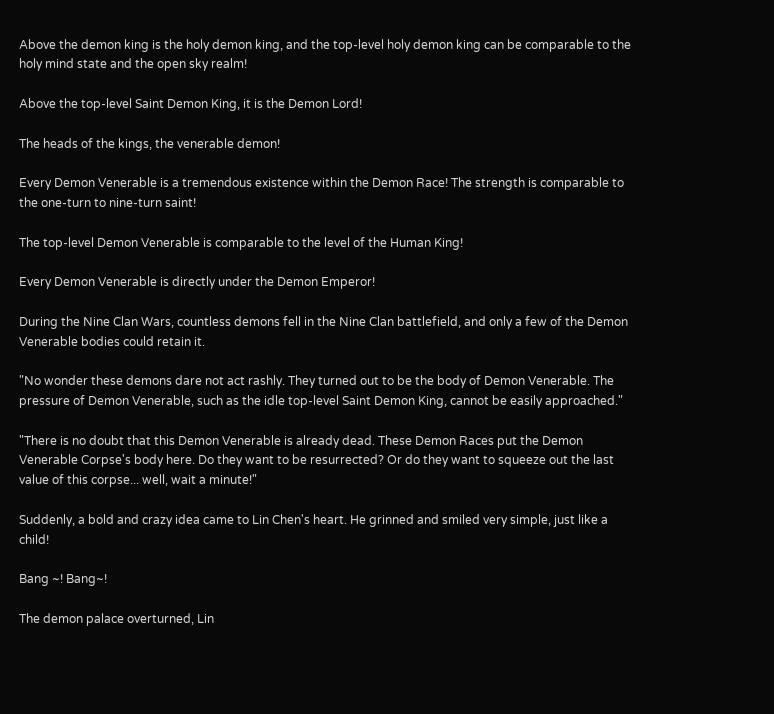Above the demon king is the holy demon king, and the top-level holy demon king can be comparable to the holy mind state and the open sky realm!

Above the top-level Saint Demon King, it is the Demon Lord!

The heads of the kings, the venerable demon!

Every Demon Venerable is a tremendous existence within the Demon Race! The strength is comparable to the one-turn to nine-turn saint!

The top-level Demon Venerable is comparable to the level of the Human King!

Every Demon Venerable is directly under the Demon Emperor!

During the Nine Clan Wars, countless demons fell in the Nine Clan battlefield, and only a few of the Demon Venerable bodies could retain it.

"No wonder these demons dare not act rashly. They turned out to be the body of Demon Venerable. The pressure of Demon Venerable, such as the idle top-level Saint Demon King, cannot be easily approached."

"There is no doubt that this Demon Venerable is already dead. These Demon Races put the Demon Venerable Corpse's body here. Do they want to be resurrected? Or do they want to squeeze out the last value of this corpse... well, wait a minute!"

Suddenly, a bold and crazy idea came to Lin Chen's heart. He grinned and smiled very simple, just like a child!

Bang ~! Bang~!

The demon palace overturned, Lin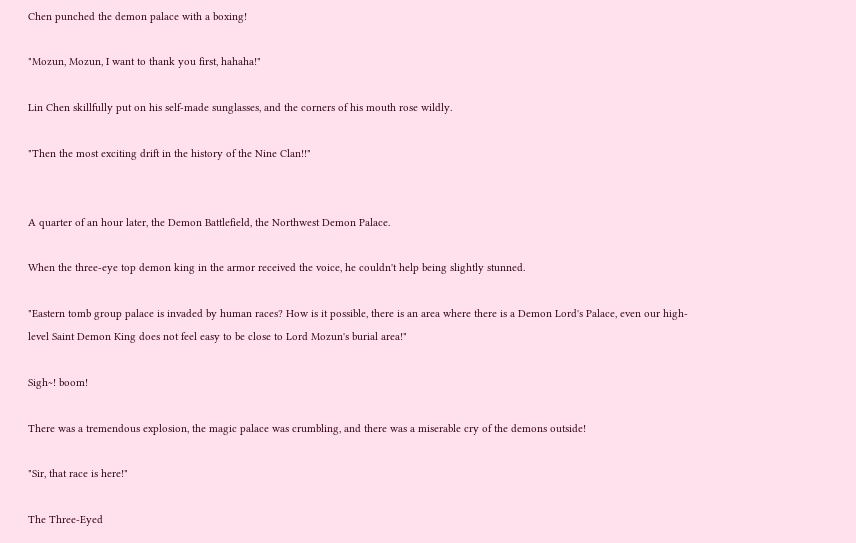Chen punched the demon palace with a boxing!

"Mozun, Mozun, I want to thank you first, hahaha!"

Lin Chen skillfully put on his self-made sunglasses, and the corners of his mouth rose wildly.

"Then the most exciting drift in the history of the Nine Clan!!"


A quarter of an hour later, the Demon Battlefield, the Northwest Demon Palace.

When the three-eye top demon king in the armor received the voice, he couldn't help being slightly stunned.

"Eastern tomb group palace is invaded by human races? How is it possible, there is an area where there is a Demon Lord's Palace, even our high-level Saint Demon King does not feel easy to be close to Lord Mozun's burial area!"

Sigh~! boom!

There was a tremendous explosion, the magic palace was crumbling, and there was a miserable cry of the demons outside!

"Sir, that race is here!"

The Three-Eyed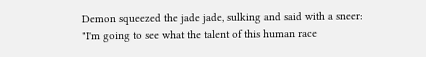Demon squeezed the jade jade, sulking and said with a sneer: "I'm going to see what the talent of this human race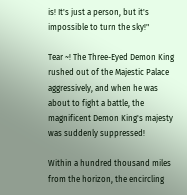is! It's just a person, but it's impossible to turn the sky!"

Tear ~! The Three-Eyed Demon King rushed out of the Majestic Palace aggressively, and when he was about to fight a battle, the magnificent Demon King's majesty was suddenly suppressed!

Within a hundred thousand miles from the horizon, the encircling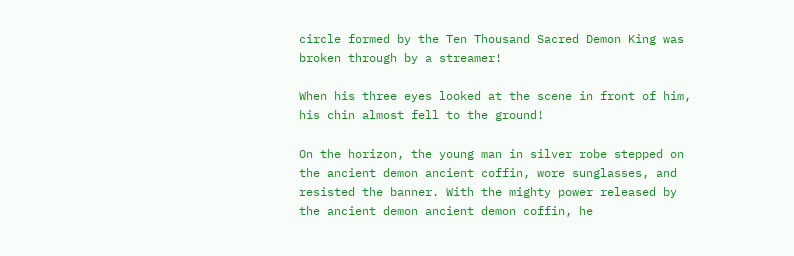circle formed by the Ten Thousand Sacred Demon King was broken through by a streamer!

When his three eyes looked at the scene in front of him, his chin almost fell to the ground!

On the horizon, the young man in silver robe stepped on the ancient demon ancient coffin, wore sunglasses, and resisted the banner. With the mighty power released by the ancient demon ancient demon coffin, he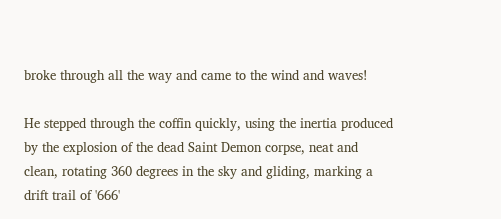broke through all the way and came to the wind and waves!

He stepped through the coffin quickly, using the inertia produced by the explosion of the dead Saint Demon corpse, neat and clean, rotating 360 degrees in the sky and gliding, marking a drift trail of '666'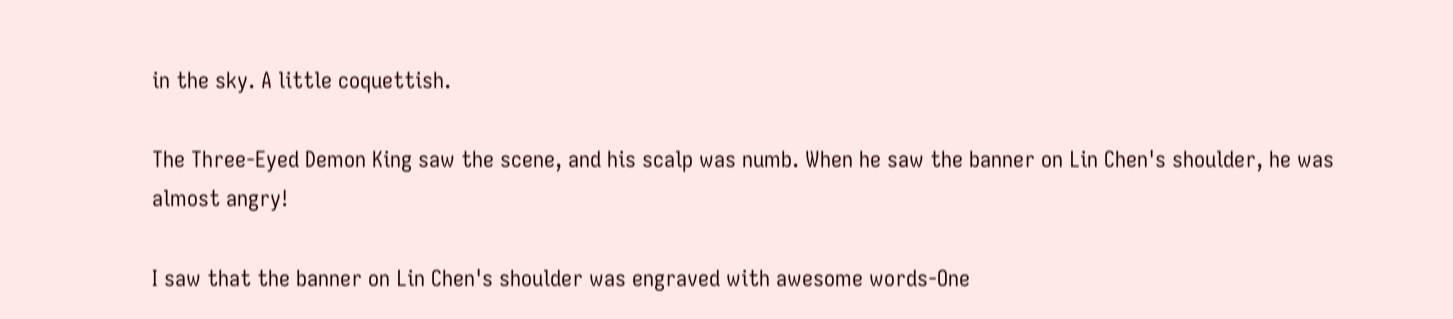in the sky. A little coquettish.

The Three-Eyed Demon King saw the scene, and his scalp was numb. When he saw the banner on Lin Chen's shoulder, he was almost angry!

I saw that the banner on Lin Chen's shoulder was engraved with awesome words-One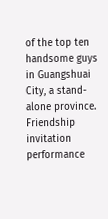of the top ten handsome guys in Guangshuai City, a stand-alone province. Friendship invitation performance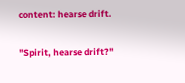content: hearse drift.

"Spirit, hearse drift?"